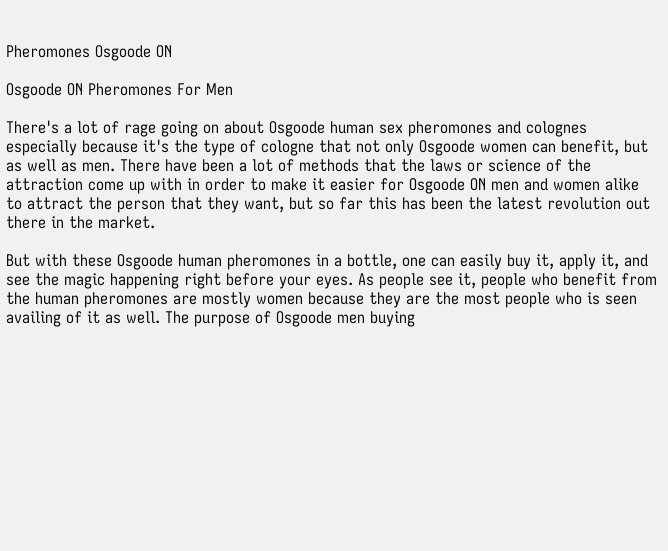Pheromones Osgoode ON

Osgoode ON Pheromones For Men

There's a lot of rage going on about Osgoode human sex pheromones and colognes especially because it's the type of cologne that not only Osgoode women can benefit, but as well as men. There have been a lot of methods that the laws or science of the attraction come up with in order to make it easier for Osgoode ON men and women alike to attract the person that they want, but so far this has been the latest revolution out there in the market.

But with these Osgoode human pheromones in a bottle, one can easily buy it, apply it, and see the magic happening right before your eyes. As people see it, people who benefit from the human pheromones are mostly women because they are the most people who is seen availing of it as well. The purpose of Osgoode men buying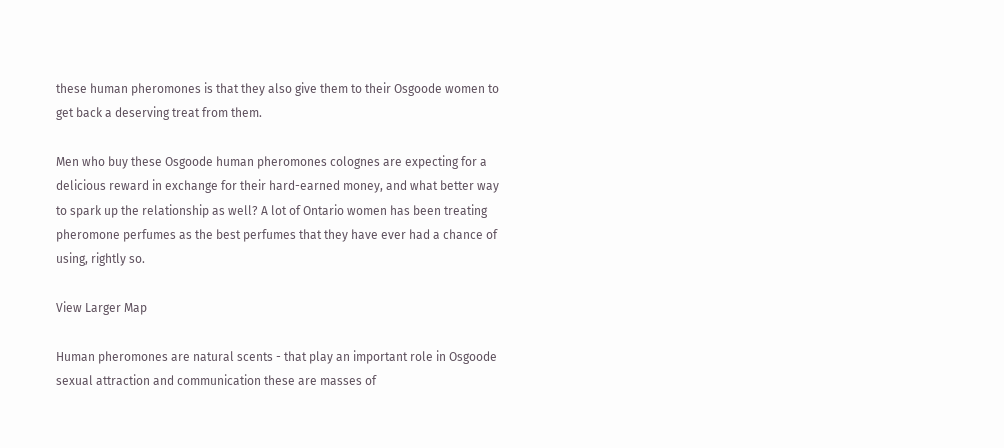these human pheromones is that they also give them to their Osgoode women to get back a deserving treat from them.

Men who buy these Osgoode human pheromones colognes are expecting for a delicious reward in exchange for their hard-earned money, and what better way to spark up the relationship as well? A lot of Ontario women has been treating pheromone perfumes as the best perfumes that they have ever had a chance of using, rightly so.

View Larger Map

Human pheromones are natural scents - that play an important role in Osgoode sexual attraction and communication these are masses of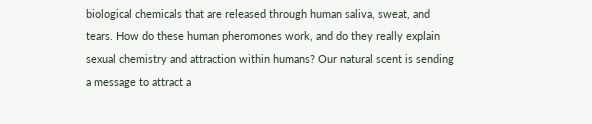biological chemicals that are released through human saliva, sweat, and tears. How do these human pheromones work, and do they really explain sexual chemistry and attraction within humans? Our natural scent is sending a message to attract a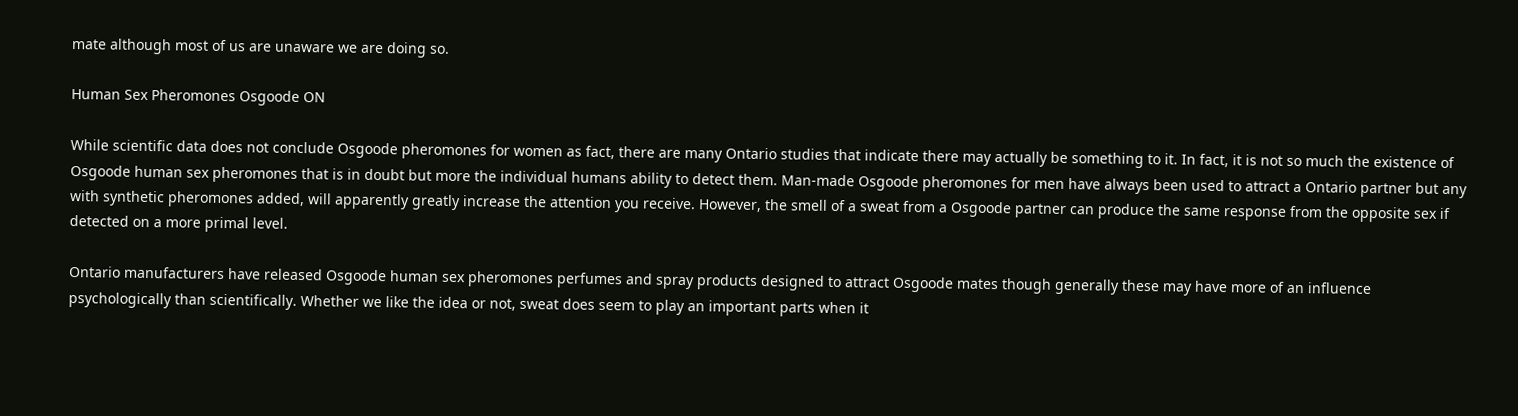mate although most of us are unaware we are doing so.

Human Sex Pheromones Osgoode ON

While scientific data does not conclude Osgoode pheromones for women as fact, there are many Ontario studies that indicate there may actually be something to it. In fact, it is not so much the existence of Osgoode human sex pheromones that is in doubt but more the individual humans ability to detect them. Man-made Osgoode pheromones for men have always been used to attract a Ontario partner but any with synthetic pheromones added, will apparently greatly increase the attention you receive. However, the smell of a sweat from a Osgoode partner can produce the same response from the opposite sex if detected on a more primal level.

Ontario manufacturers have released Osgoode human sex pheromones perfumes and spray products designed to attract Osgoode mates though generally these may have more of an influence psychologically than scientifically. Whether we like the idea or not, sweat does seem to play an important parts when it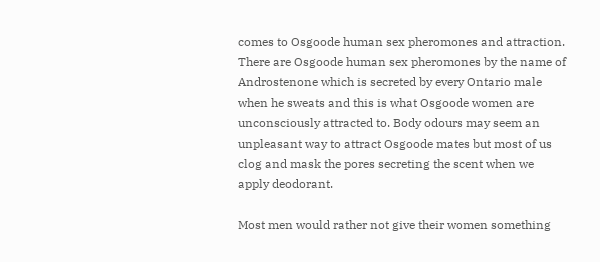comes to Osgoode human sex pheromones and attraction. There are Osgoode human sex pheromones by the name of Androstenone which is secreted by every Ontario male when he sweats and this is what Osgoode women are unconsciously attracted to. Body odours may seem an unpleasant way to attract Osgoode mates but most of us clog and mask the pores secreting the scent when we apply deodorant.

Most men would rather not give their women something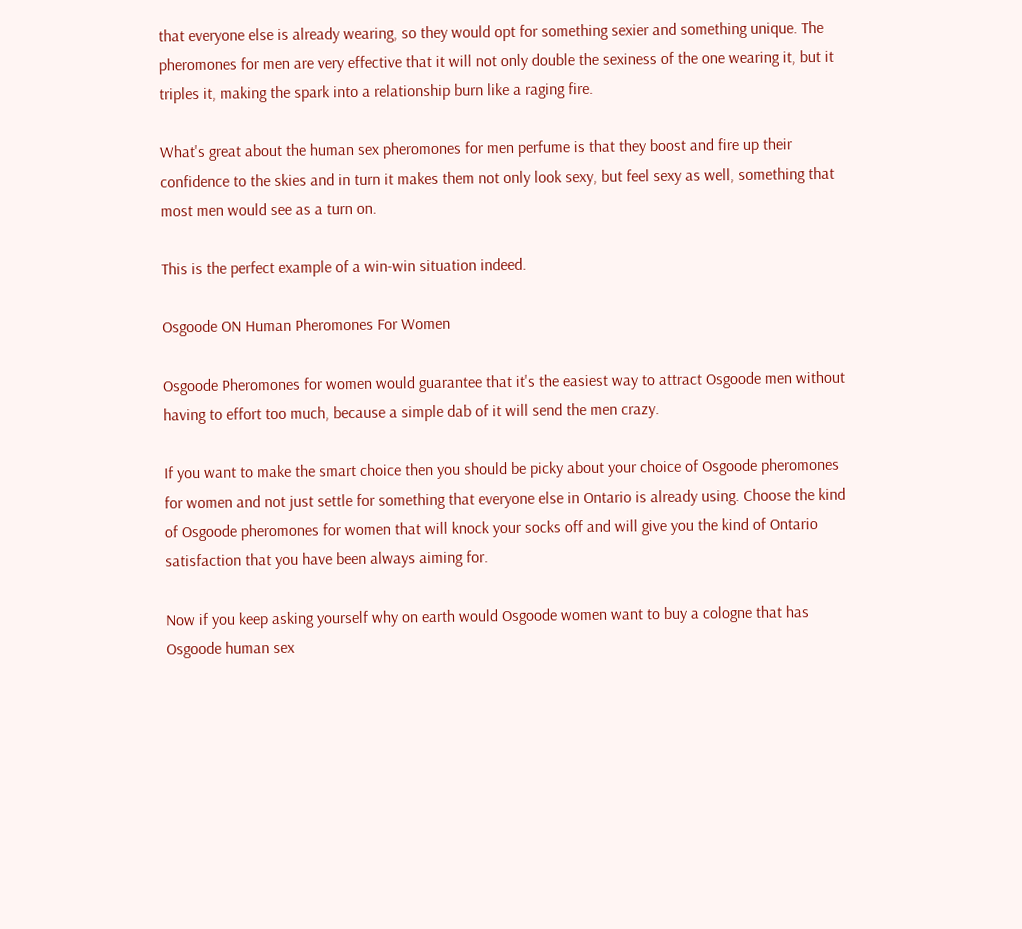that everyone else is already wearing, so they would opt for something sexier and something unique. The pheromones for men are very effective that it will not only double the sexiness of the one wearing it, but it triples it, making the spark into a relationship burn like a raging fire.

What's great about the human sex pheromones for men perfume is that they boost and fire up their confidence to the skies and in turn it makes them not only look sexy, but feel sexy as well, something that most men would see as a turn on.

This is the perfect example of a win-win situation indeed.

Osgoode ON Human Pheromones For Women

Osgoode Pheromones for women would guarantee that it's the easiest way to attract Osgoode men without having to effort too much, because a simple dab of it will send the men crazy.

If you want to make the smart choice then you should be picky about your choice of Osgoode pheromones for women and not just settle for something that everyone else in Ontario is already using. Choose the kind of Osgoode pheromones for women that will knock your socks off and will give you the kind of Ontario satisfaction that you have been always aiming for.

Now if you keep asking yourself why on earth would Osgoode women want to buy a cologne that has Osgoode human sex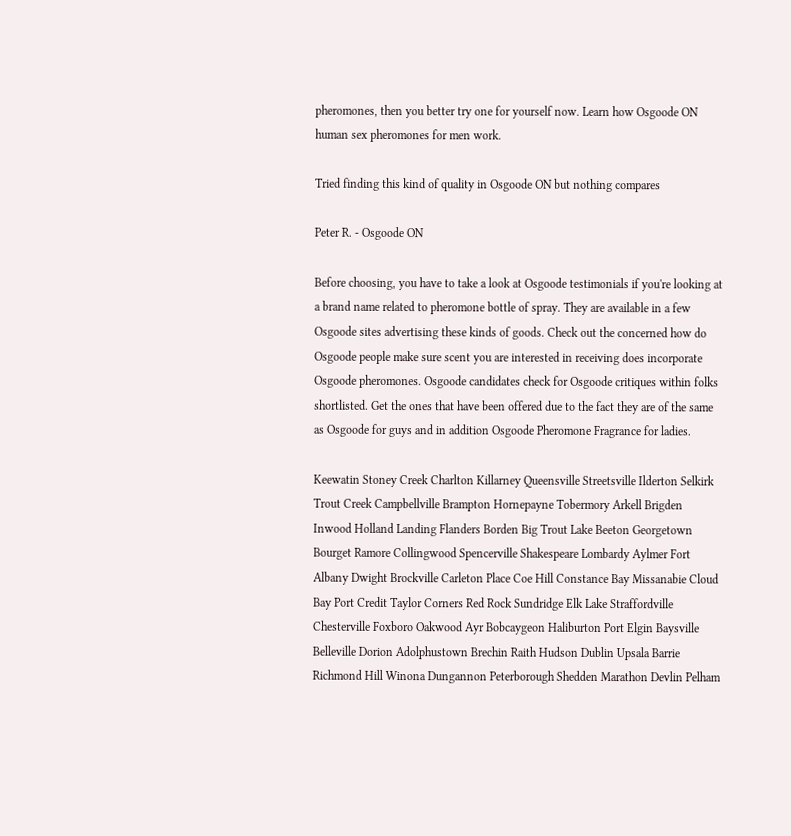pheromones, then you better try one for yourself now. Learn how Osgoode ON human sex pheromones for men work.

Tried finding this kind of quality in Osgoode ON but nothing compares

Peter R. - Osgoode ON

Before choosing, you have to take a look at Osgoode testimonials if you're looking at a brand name related to pheromone bottle of spray. They are available in a few Osgoode sites advertising these kinds of goods. Check out the concerned how do Osgoode people make sure scent you are interested in receiving does incorporate Osgoode pheromones. Osgoode candidates check for Osgoode critiques within folks shortlisted. Get the ones that have been offered due to the fact they are of the same as Osgoode for guys and in addition Osgoode Pheromone Fragrance for ladies.

Keewatin Stoney Creek Charlton Killarney Queensville Streetsville Ilderton Selkirk Trout Creek Campbellville Brampton Hornepayne Tobermory Arkell Brigden Inwood Holland Landing Flanders Borden Big Trout Lake Beeton Georgetown Bourget Ramore Collingwood Spencerville Shakespeare Lombardy Aylmer Fort Albany Dwight Brockville Carleton Place Coe Hill Constance Bay Missanabie Cloud Bay Port Credit Taylor Corners Red Rock Sundridge Elk Lake Straffordville Chesterville Foxboro Oakwood Ayr Bobcaygeon Haliburton Port Elgin Baysville Belleville Dorion Adolphustown Brechin Raith Hudson Dublin Upsala Barrie Richmond Hill Winona Dungannon Peterborough Shedden Marathon Devlin Pelham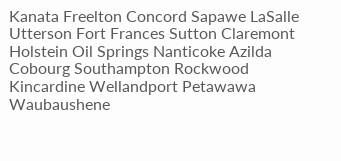Kanata Freelton Concord Sapawe LaSalle Utterson Fort Frances Sutton Claremont Holstein Oil Springs Nanticoke Azilda Cobourg Southampton Rockwood Kincardine Wellandport Petawawa Waubaushene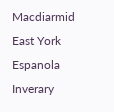Macdiarmid East York Espanola Inverary